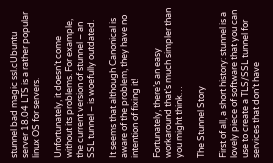stunnel bad magic ssl.cUbuntu server 18.04 LTS is a rather popular linux OS for servers.

Unfortunately, it doesn’t come without its problems. For example, the current version of stunnel – an SSL tunnel – is woefully outdated.

It seems that although Canonical is aware of the problem, they have no intention of fixing it!

Fortunately, there’s an easy workaround that’s much simpler than you might think…

The Stunnel Story

First of all, a short history: stunnel is a lovely piece of software that you can use to create a TLS/SSL tunnel for services that don’t have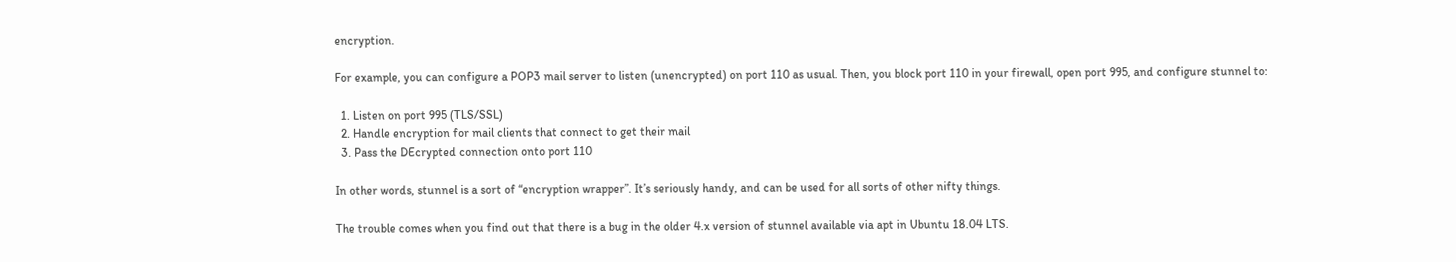encryption.

For example, you can configure a POP3 mail server to listen (unencrypted) on port 110 as usual. Then, you block port 110 in your firewall, open port 995, and configure stunnel to:

  1. Listen on port 995 (TLS/SSL)
  2. Handle encryption for mail clients that connect to get their mail
  3. Pass the DEcrypted connection onto port 110

In other words, stunnel is a sort of “encryption wrapper”. It’s seriously handy, and can be used for all sorts of other nifty things.

The trouble comes when you find out that there is a bug in the older 4.x version of stunnel available via apt in Ubuntu 18.04 LTS.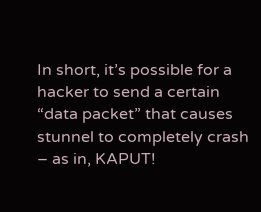In short, it’s possible for a hacker to send a certain “data packet” that causes stunnel to completely crash – as in, KAPUT!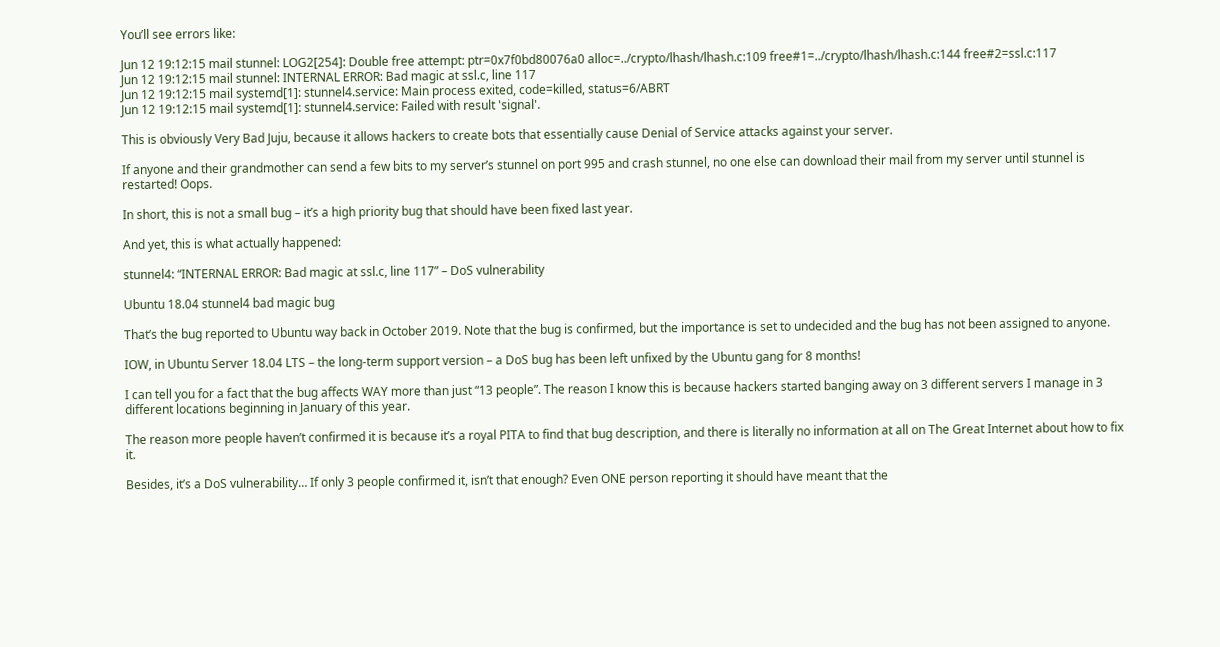You’ll see errors like:

Jun 12 19:12:15 mail stunnel: LOG2[254]: Double free attempt: ptr=0x7f0bd80076a0 alloc=../crypto/lhash/lhash.c:109 free#1=../crypto/lhash/lhash.c:144 free#2=ssl.c:117
Jun 12 19:12:15 mail stunnel: INTERNAL ERROR: Bad magic at ssl.c, line 117
Jun 12 19:12:15 mail systemd[1]: stunnel4.service: Main process exited, code=killed, status=6/ABRT
Jun 12 19:12:15 mail systemd[1]: stunnel4.service: Failed with result 'signal'.

This is obviously Very Bad Juju, because it allows hackers to create bots that essentially cause Denial of Service attacks against your server.

If anyone and their grandmother can send a few bits to my server’s stunnel on port 995 and crash stunnel, no one else can download their mail from my server until stunnel is restarted! Oops.

In short, this is not a small bug – it’s a high priority bug that should have been fixed last year.

And yet, this is what actually happened:

stunnel4: “INTERNAL ERROR: Bad magic at ssl.c, line 117” – DoS vulnerability

Ubuntu 18.04 stunnel4 bad magic bug

That’s the bug reported to Ubuntu way back in October 2019. Note that the bug is confirmed, but the importance is set to undecided and the bug has not been assigned to anyone.

IOW, in Ubuntu Server 18.04 LTS – the long-term support version – a DoS bug has been left unfixed by the Ubuntu gang for 8 months!

I can tell you for a fact that the bug affects WAY more than just “13 people”. The reason I know this is because hackers started banging away on 3 different servers I manage in 3 different locations beginning in January of this year.

The reason more people haven’t confirmed it is because it’s a royal PITA to find that bug description, and there is literally no information at all on The Great Internet about how to fix it.

Besides, it’s a DoS vulnerability… If only 3 people confirmed it, isn’t that enough? Even ONE person reporting it should have meant that the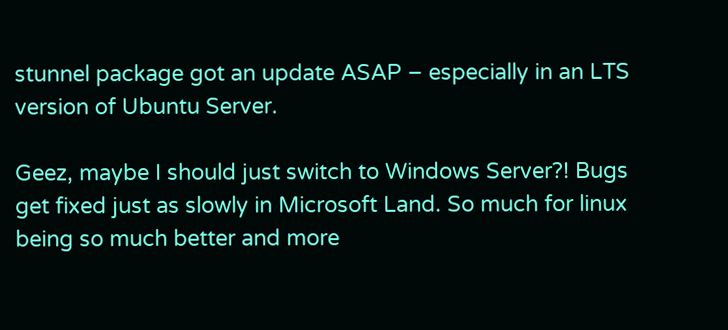stunnel package got an update ASAP – especially in an LTS version of Ubuntu Server.

Geez, maybe I should just switch to Windows Server?! Bugs get fixed just as slowly in Microsoft Land. So much for linux being so much better and more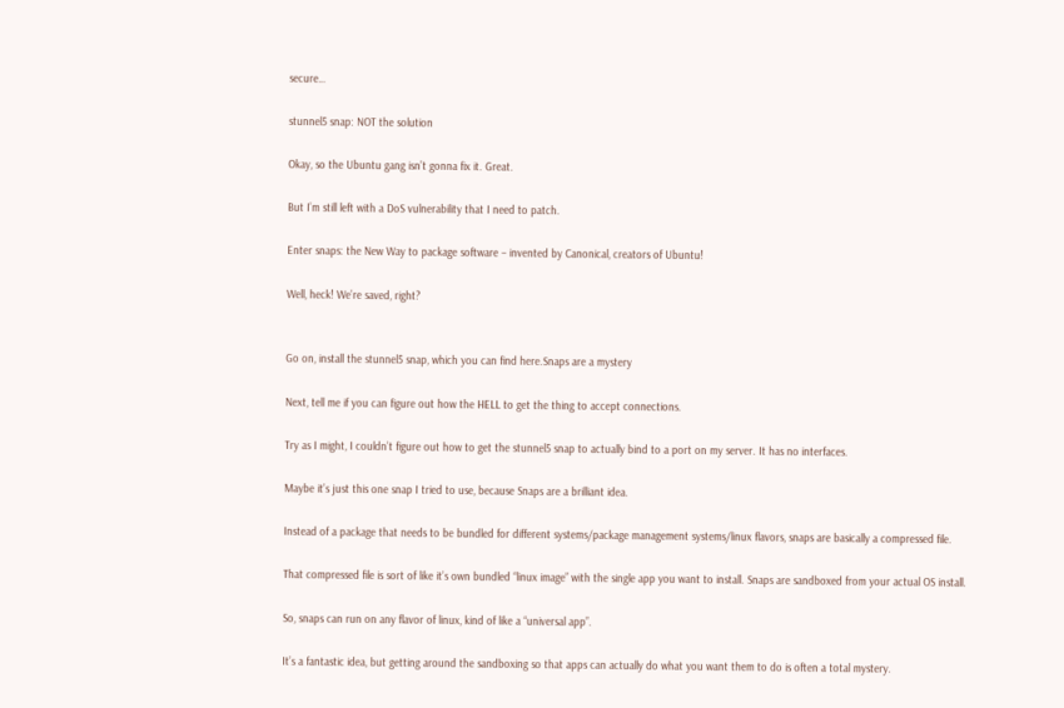secure…

stunnel5 snap: NOT the solution

Okay, so the Ubuntu gang isn’t gonna fix it. Great.

But I’m still left with a DoS vulnerability that I need to patch.

Enter snaps: the New Way to package software – invented by Canonical, creators of Ubuntu!

Well, heck! We’re saved, right?


Go on, install the stunnel5 snap, which you can find here.Snaps are a mystery

Next, tell me if you can figure out how the HELL to get the thing to accept connections.

Try as I might, I couldn’t figure out how to get the stunnel5 snap to actually bind to a port on my server. It has no interfaces.

Maybe it’s just this one snap I tried to use, because Snaps are a brilliant idea.

Instead of a package that needs to be bundled for different systems/package management systems/linux flavors, snaps are basically a compressed file.

That compressed file is sort of like it’s own bundled “linux image” with the single app you want to install. Snaps are sandboxed from your actual OS install.

So, snaps can run on any flavor of linux, kind of like a “universal app”.

It’s a fantastic idea, but getting around the sandboxing so that apps can actually do what you want them to do is often a total mystery.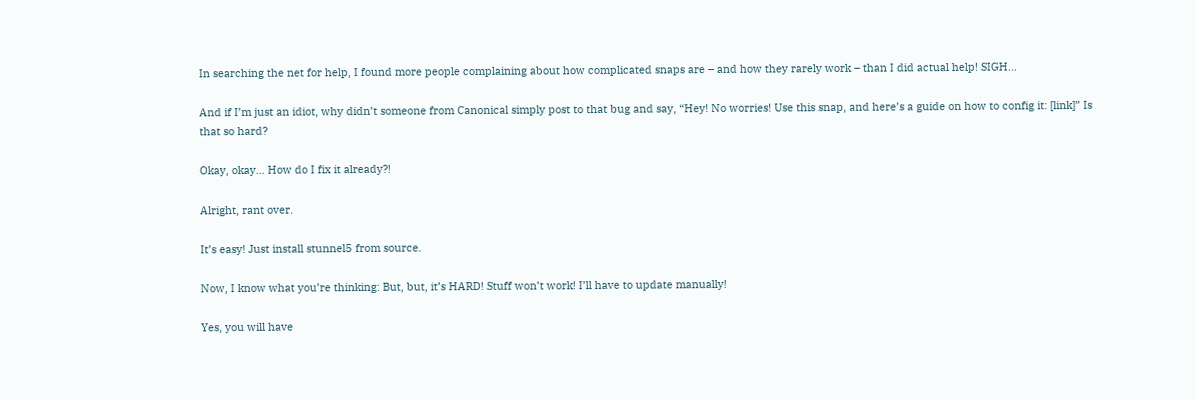In searching the net for help, I found more people complaining about how complicated snaps are – and how they rarely work – than I did actual help! SIGH…

And if I’m just an idiot, why didn’t someone from Canonical simply post to that bug and say, “Hey! No worries! Use this snap, and here’s a guide on how to config it: [link]” Is that so hard?

Okay, okay… How do I fix it already?!

Alright, rant over.

It’s easy! Just install stunnel5 from source.

Now, I know what you’re thinking: But, but, it’s HARD! Stuff won’t work! I’ll have to update manually!

Yes, you will have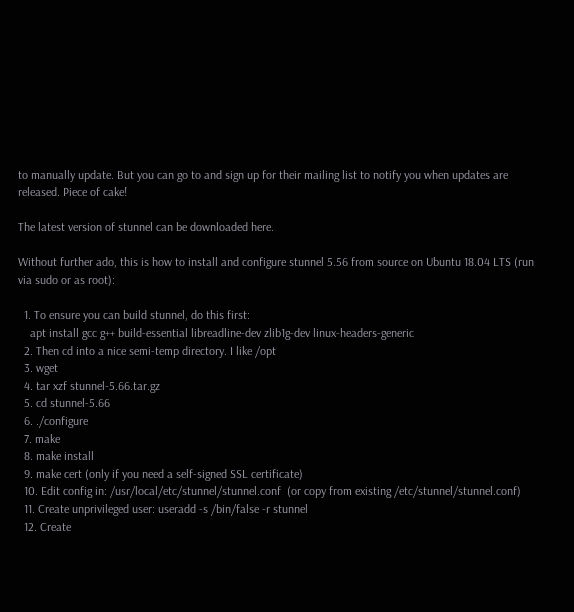to manually update. But you can go to and sign up for their mailing list to notify you when updates are released. Piece of cake!

The latest version of stunnel can be downloaded here.

Without further ado, this is how to install and configure stunnel 5.56 from source on Ubuntu 18.04 LTS (run via sudo or as root):

  1. To ensure you can build stunnel, do this first:
    apt install gcc g++ build-essential libreadline-dev zlib1g-dev linux-headers-generic
  2. Then cd into a nice semi-temp directory. I like /opt
  3. wget
  4. tar xzf stunnel-5.66.tar.gz
  5. cd stunnel-5.66
  6. ./configure
  7. make
  8. make install
  9. make cert (only if you need a self-signed SSL certificate)
  10. Edit config in: /usr/local/etc/stunnel/stunnel.conf  (or copy from existing /etc/stunnel/stunnel.conf)
  11. Create unprivileged user: useradd -s /bin/false -r stunnel
  12. Create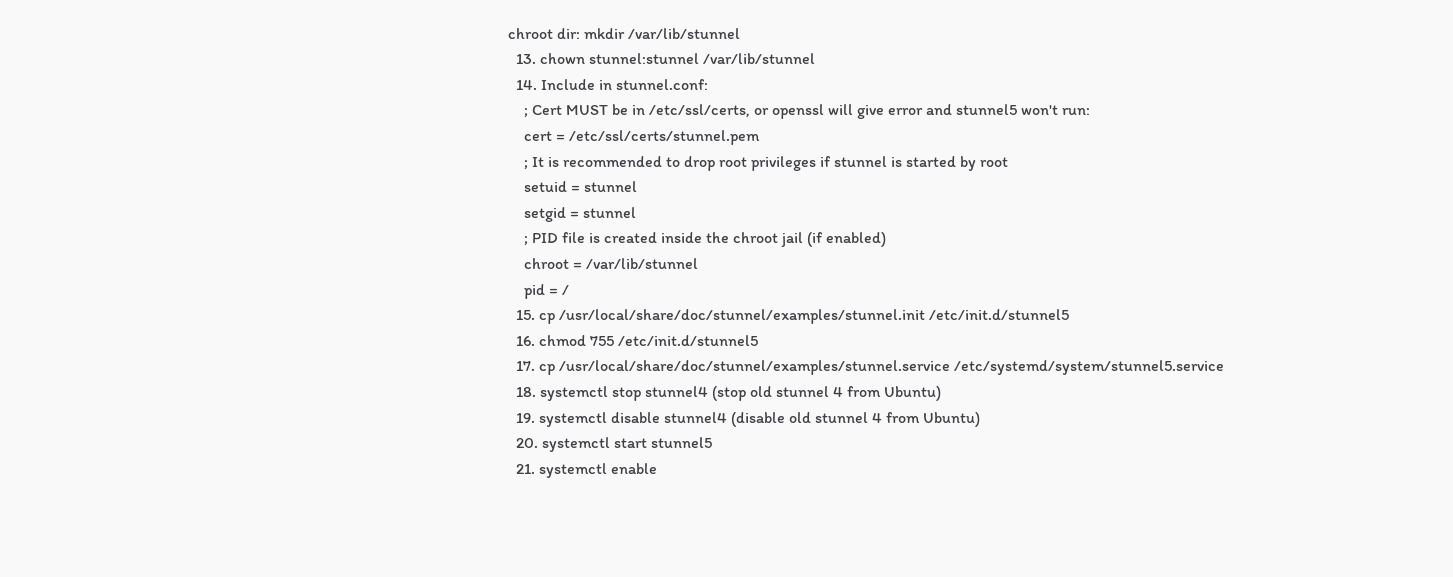chroot dir: mkdir /var/lib/stunnel
  13. chown stunnel:stunnel /var/lib/stunnel
  14. Include in stunnel.conf:
    ; Cert MUST be in /etc/ssl/certs, or openssl will give error and stunnel5 won't run:
    cert = /etc/ssl/certs/stunnel.pem
    ; It is recommended to drop root privileges if stunnel is started by root
    setuid = stunnel
    setgid = stunnel
    ; PID file is created inside the chroot jail (if enabled)
    chroot = /var/lib/stunnel
    pid = /
  15. cp /usr/local/share/doc/stunnel/examples/stunnel.init /etc/init.d/stunnel5
  16. chmod 755 /etc/init.d/stunnel5
  17. cp /usr/local/share/doc/stunnel/examples/stunnel.service /etc/systemd/system/stunnel5.service
  18. systemctl stop stunnel4 (stop old stunnel 4 from Ubuntu)
  19. systemctl disable stunnel4 (disable old stunnel 4 from Ubuntu)
  20. systemctl start stunnel5
  21. systemctl enable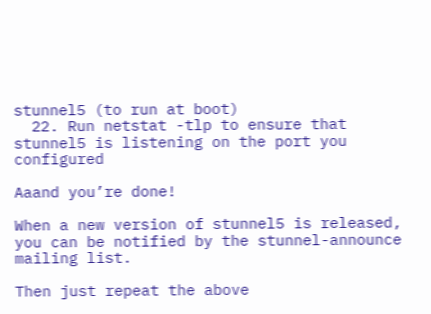stunnel5 (to run at boot)
  22. Run netstat -tlp to ensure that stunnel5 is listening on the port you configured

Aaand you’re done!

When a new version of stunnel5 is released, you can be notified by the stunnel-announce mailing list.

Then just repeat the above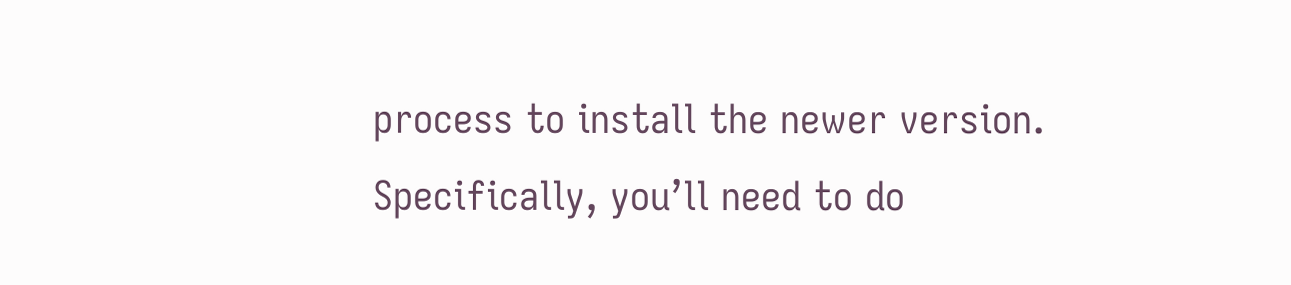process to install the newer version. Specifically, you’ll need to do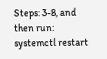Steps: 3-8, and then run: systemctl restart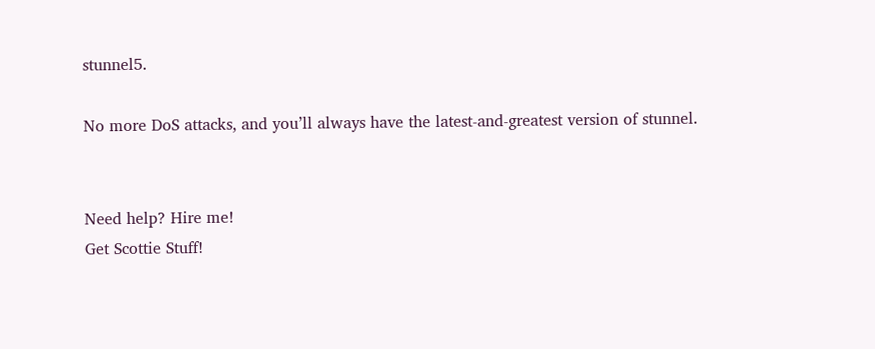stunnel5.

No more DoS attacks, and you’ll always have the latest-and-greatest version of stunnel.


Need help? Hire me!
Get Scottie Stuff!